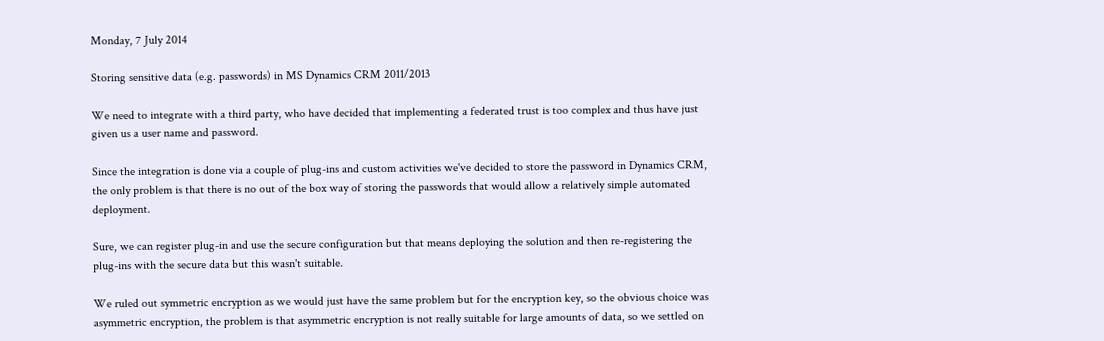Monday, 7 July 2014

Storing sensitive data (e.g. passwords) in MS Dynamics CRM 2011/2013

We need to integrate with a third party, who have decided that implementing a federated trust is too complex and thus have just given us a user name and password.

Since the integration is done via a couple of plug-ins and custom activities we've decided to store the password in Dynamics CRM, the only problem is that there is no out of the box way of storing the passwords that would allow a relatively simple automated deployment.

Sure, we can register plug-in and use the secure configuration but that means deploying the solution and then re-registering the plug-ins with the secure data but this wasn't suitable.

We ruled out symmetric encryption as we would just have the same problem but for the encryption key, so the obvious choice was asymmetric encryption, the problem is that asymmetric encryption is not really suitable for large amounts of data, so we settled on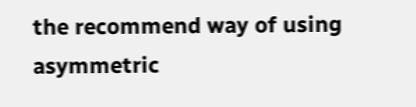the recommend way of using asymmetric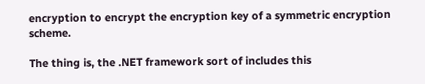encryption to encrypt the encryption key of a symmetric encryption scheme.

The thing is, the .NET framework sort of includes this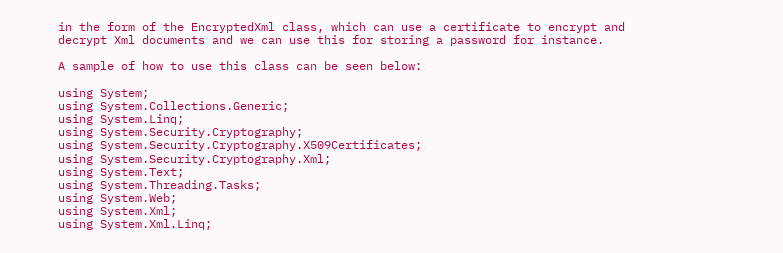in the form of the EncryptedXml class, which can use a certificate to encrypt and decrypt Xml documents and we can use this for storing a password for instance.

A sample of how to use this class can be seen below:

using System;
using System.Collections.Generic;
using System.Linq;
using System.Security.Cryptography;
using System.Security.Cryptography.X509Certificates;
using System.Security.Cryptography.Xml;
using System.Text;
using System.Threading.Tasks;
using System.Web;
using System.Xml;
using System.Xml.Linq;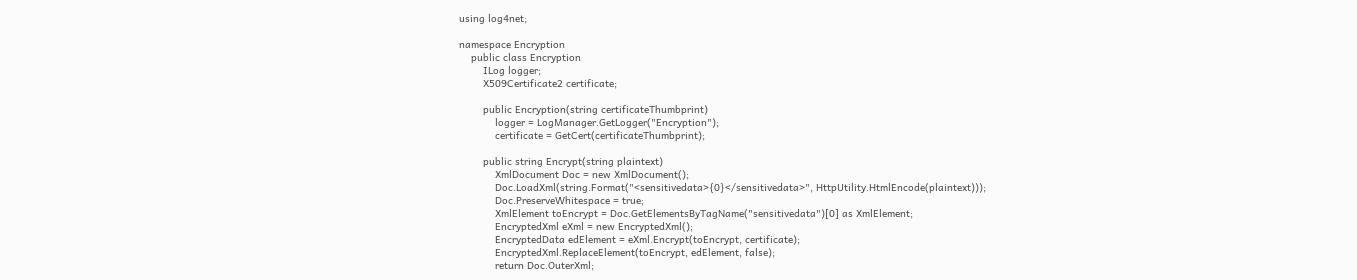using log4net;

namespace Encryption
    public class Encryption
        ILog logger;
        X509Certificate2 certificate;

        public Encryption(string certificateThumbprint)
            logger = LogManager.GetLogger("Encryption");
            certificate = GetCert(certificateThumbprint);

        public string Encrypt(string plaintext)
            XmlDocument Doc = new XmlDocument();
            Doc.LoadXml(string.Format("<sensitivedata>{0}</sensitivedata>", HttpUtility.HtmlEncode(plaintext)));
            Doc.PreserveWhitespace = true;
            XmlElement toEncrypt = Doc.GetElementsByTagName("sensitivedata")[0] as XmlElement;
            EncryptedXml eXml = new EncryptedXml();
            EncryptedData edElement = eXml.Encrypt(toEncrypt, certificate);
            EncryptedXml.ReplaceElement(toEncrypt, edElement, false);
            return Doc.OuterXml;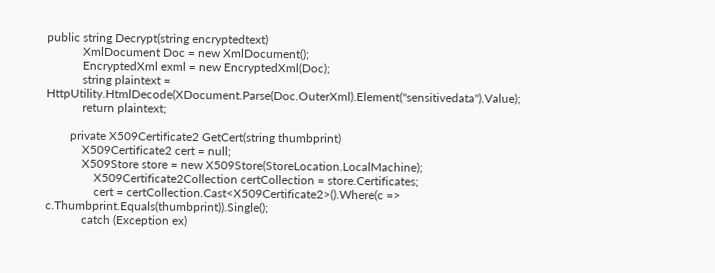public string Decrypt(string encryptedtext)
            XmlDocument Doc = new XmlDocument();
            EncryptedXml exml = new EncryptedXml(Doc);
            string plaintext = HttpUtility.HtmlDecode(XDocument.Parse(Doc.OuterXml).Element("sensitivedata").Value);
            return plaintext;

        private X509Certificate2 GetCert(string thumbprint)
            X509Certificate2 cert = null;
            X509Store store = new X509Store(StoreLocation.LocalMachine);
                X509Certificate2Collection certCollection = store.Certificates;
                cert = certCollection.Cast<X509Certificate2>().Where(c => c.Thumbprint.Equals(thumbprint)).Single();
            catch (Exception ex)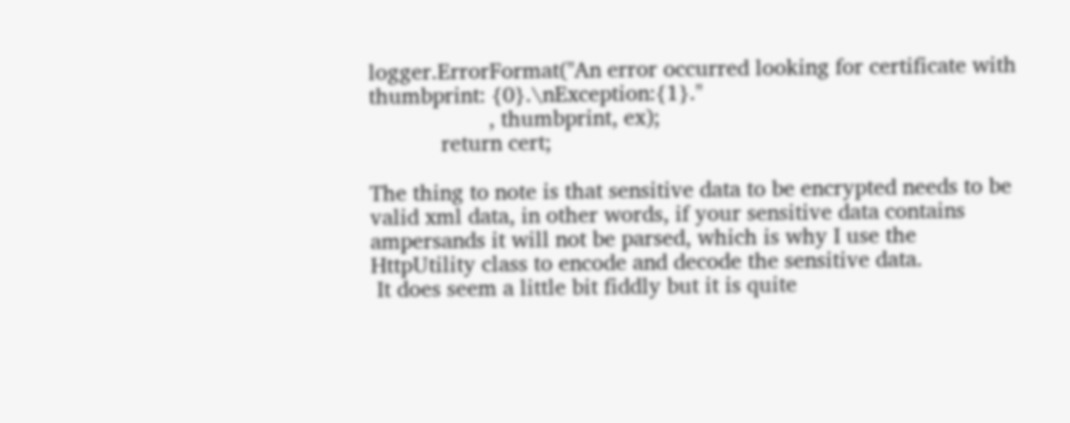logger.ErrorFormat("An error occurred looking for certificate with thumbprint: {0}.\nException:{1}."
                    , thumbprint, ex);
            return cert;

The thing to note is that sensitive data to be encrypted needs to be valid xml data, in other words, if your sensitive data contains ampersands it will not be parsed, which is why I use the HttpUtility class to encode and decode the sensitive data.
 It does seem a little bit fiddly but it is quite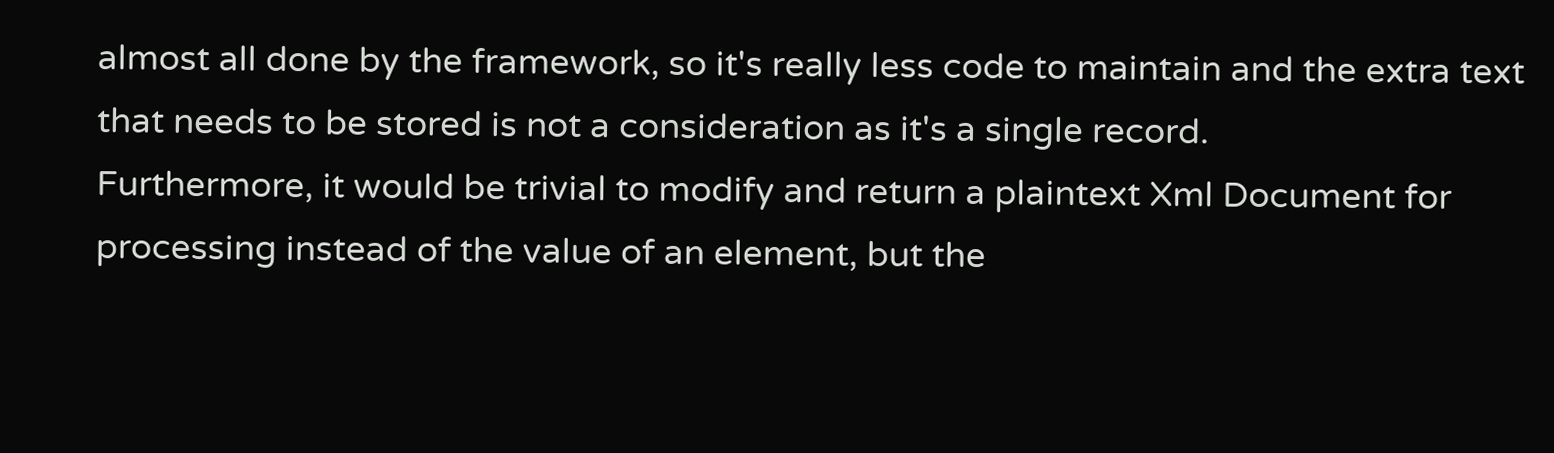almost all done by the framework, so it's really less code to maintain and the extra text that needs to be stored is not a consideration as it's a single record.
Furthermore, it would be trivial to modify and return a plaintext Xml Document for processing instead of the value of an element, but the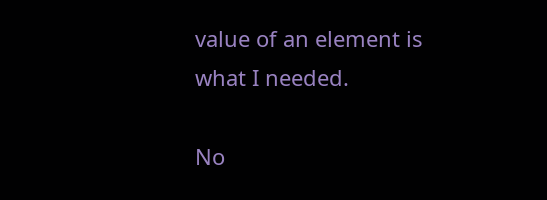value of an element is what I needed.

No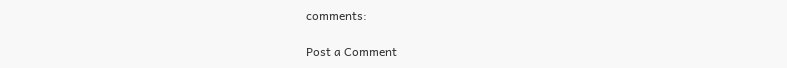comments:

Post a Comment